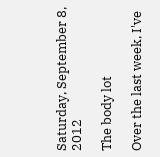Saturday, September 8, 2012

The body lot

Over the last week, I've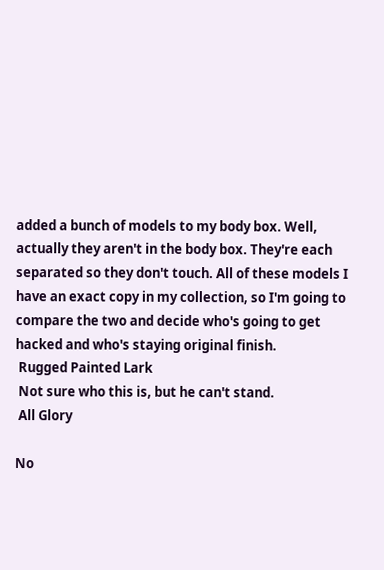added a bunch of models to my body box. Well, actually they aren't in the body box. They're each separated so they don't touch. All of these models I have an exact copy in my collection, so I'm going to compare the two and decide who's going to get hacked and who's staying original finish.
 Rugged Painted Lark
 Not sure who this is, but he can't stand.
 All Glory

No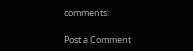comments:

Post a Comment